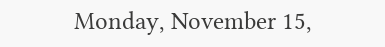Monday, November 15,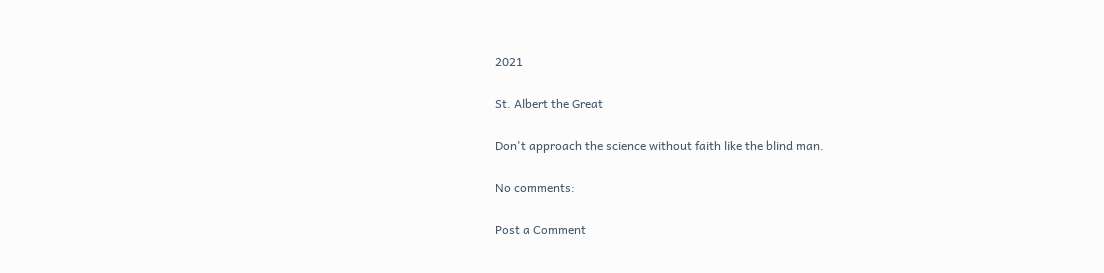2021

St. Albert the Great

Don't approach the science without faith like the blind man.

No comments:

Post a Comment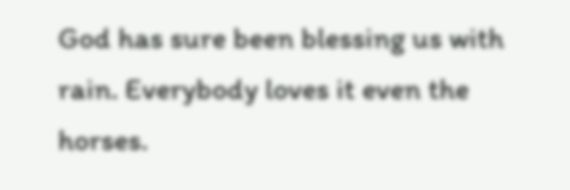God has sure been blessing us with rain. Everybody loves it even the horses.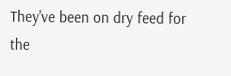They've been on dry feed for the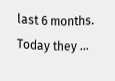last 6 months. Today they ...